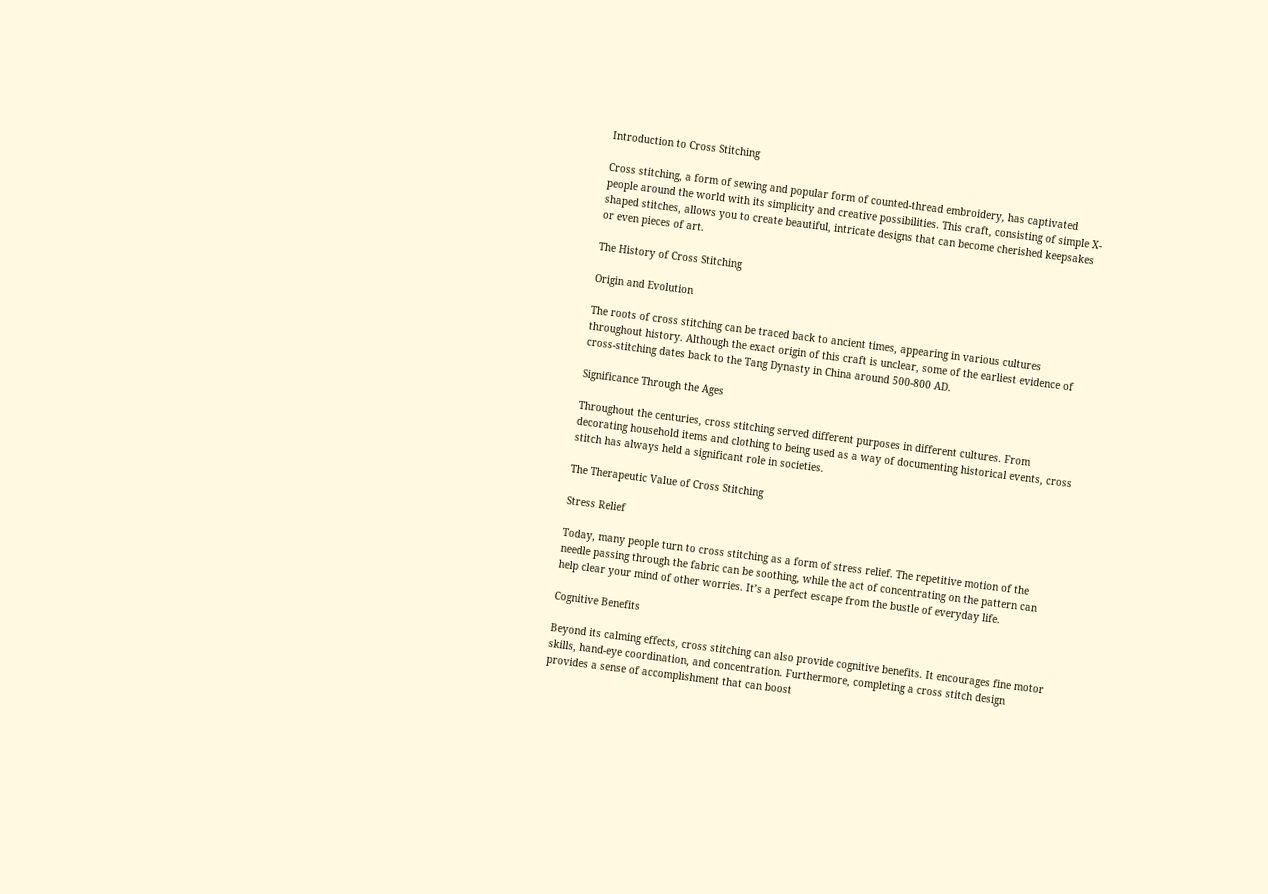Introduction to Cross Stitching

Cross stitching, a form of sewing and popular form of counted-thread embroidery, has captivated people around the world with its simplicity and creative possibilities. This craft, consisting of simple X-shaped stitches, allows you to create beautiful, intricate designs that can become cherished keepsakes or even pieces of art.

The History of Cross Stitching

Origin and Evolution

The roots of cross stitching can be traced back to ancient times, appearing in various cultures throughout history. Although the exact origin of this craft is unclear, some of the earliest evidence of cross-stitching dates back to the Tang Dynasty in China around 500-800 AD.

Significance Through the Ages

Throughout the centuries, cross stitching served different purposes in different cultures. From decorating household items and clothing to being used as a way of documenting historical events, cross stitch has always held a significant role in societies.

The Therapeutic Value of Cross Stitching

Stress Relief

Today, many people turn to cross stitching as a form of stress relief. The repetitive motion of the needle passing through the fabric can be soothing, while the act of concentrating on the pattern can help clear your mind of other worries. It’s a perfect escape from the bustle of everyday life.

Cognitive Benefits

Beyond its calming effects, cross stitching can also provide cognitive benefits. It encourages fine motor skills, hand-eye coordination, and concentration. Furthermore, completing a cross stitch design provides a sense of accomplishment that can boost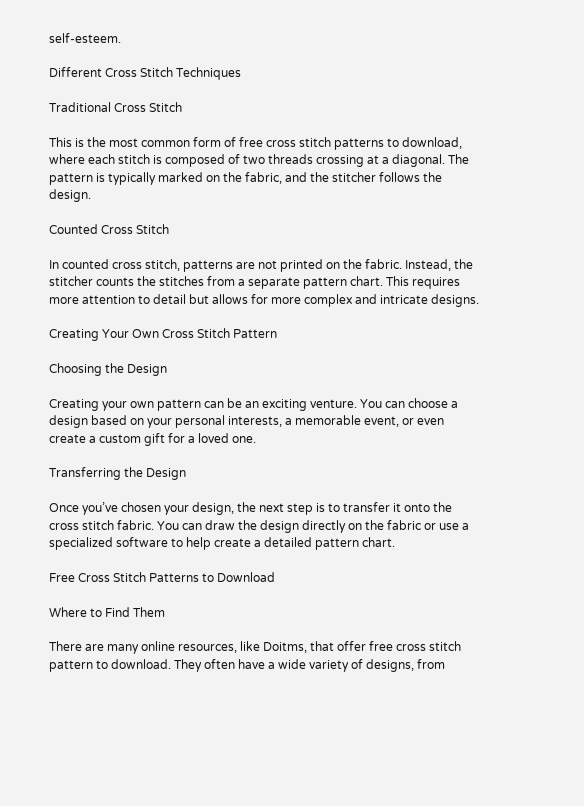self-esteem.

Different Cross Stitch Techniques

Traditional Cross Stitch

This is the most common form of free cross stitch patterns to download, where each stitch is composed of two threads crossing at a diagonal. The pattern is typically marked on the fabric, and the stitcher follows the design.

Counted Cross Stitch

In counted cross stitch, patterns are not printed on the fabric. Instead, the stitcher counts the stitches from a separate pattern chart. This requires more attention to detail but allows for more complex and intricate designs.

Creating Your Own Cross Stitch Pattern

Choosing the Design

Creating your own pattern can be an exciting venture. You can choose a design based on your personal interests, a memorable event, or even create a custom gift for a loved one.

Transferring the Design

Once you’ve chosen your design, the next step is to transfer it onto the cross stitch fabric. You can draw the design directly on the fabric or use a specialized software to help create a detailed pattern chart.

Free Cross Stitch Patterns to Download

Where to Find Them

There are many online resources, like Doitms, that offer free cross stitch pattern to download. They often have a wide variety of designs, from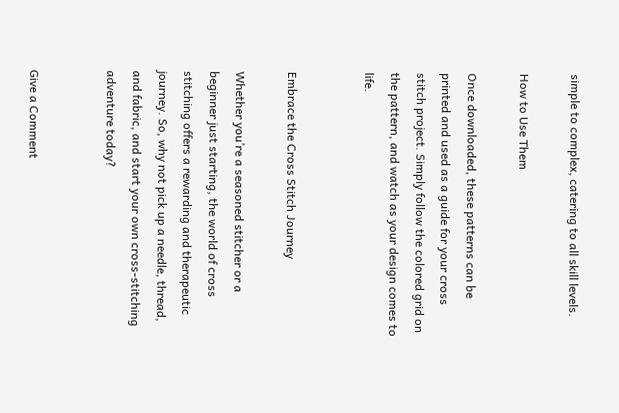simple to complex, catering to all skill levels.

How to Use Them

Once downloaded, these patterns can be printed and used as a guide for your cross stitch project. Simply follow the colored grid on the pattern, and watch as your design comes to life.


Embrace the Cross Stitch Journey

Whether you’re a seasoned stitcher or a beginner just starting, the world of cross stitching offers a rewarding and therapeutic journey. So, why not pick up a needle, thread, and fabric, and start your own cross-stitching adventure today?


Give a Comment